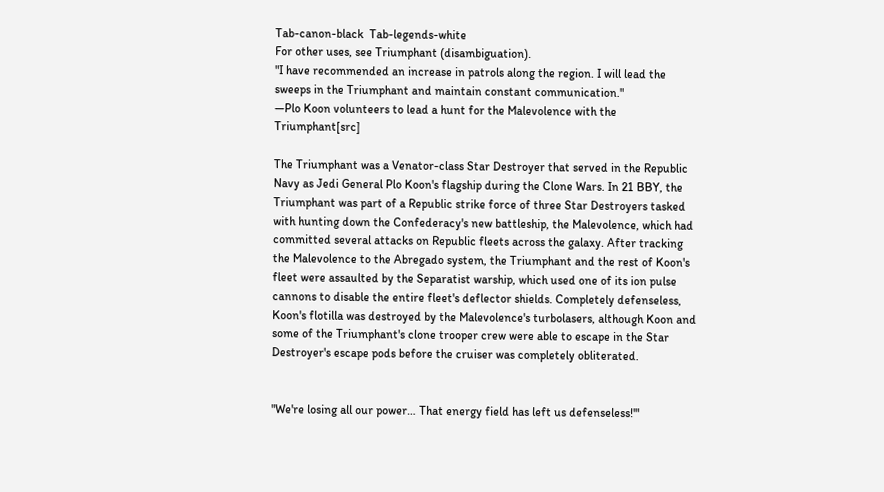Tab-canon-black  Tab-legends-white
For other uses, see Triumphant (disambiguation).
"I have recommended an increase in patrols along the region. I will lead the sweeps in the Triumphant and maintain constant communication."
―Plo Koon volunteers to lead a hunt for the Malevolence with the Triumphant[src]

The Triumphant was a Venator-class Star Destroyer that served in the Republic Navy as Jedi General Plo Koon's flagship during the Clone Wars. In 21 BBY, the Triumphant was part of a Republic strike force of three Star Destroyers tasked with hunting down the Confederacy's new battleship, the Malevolence, which had committed several attacks on Republic fleets across the galaxy. After tracking the Malevolence to the Abregado system, the Triumphant and the rest of Koon's fleet were assaulted by the Separatist warship, which used one of its ion pulse cannons to disable the entire fleet's deflector shields. Completely defenseless, Koon's flotilla was destroyed by the Malevolence's turbolasers, although Koon and some of the Triumphant's clone trooper crew were able to escape in the Star Destroyer's escape pods before the cruiser was completely obliterated.


"We're losing all our power… That energy field has left us defenseless!'"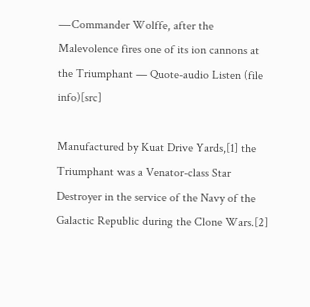―Commander Wolffe, after the Malevolence fires one of its ion cannons at the Triumphant — Quote-audio Listen (file info)[src]

Manufactured by Kuat Drive Yards,[1] the Triumphant was a Venator-class Star Destroyer in the service of the Navy of the Galactic Republic during the Clone Wars.[2]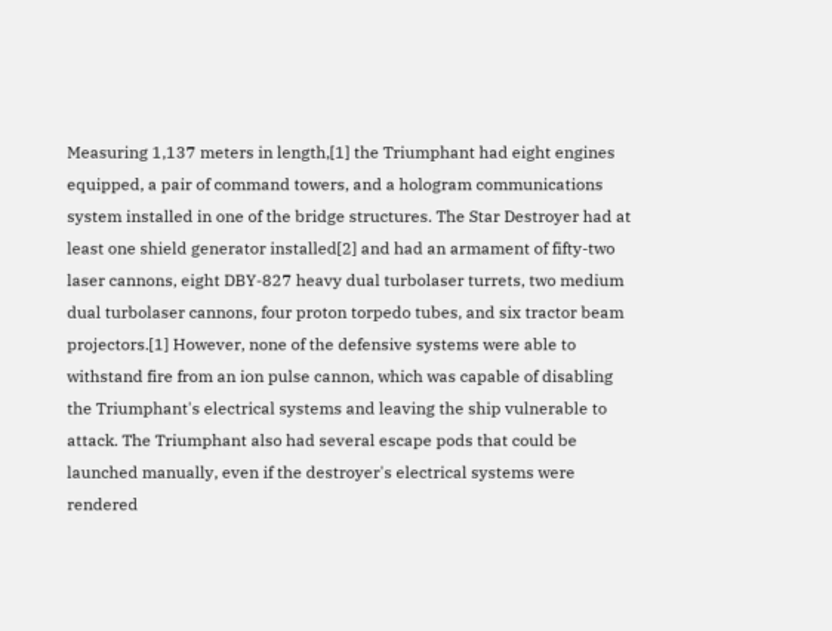Measuring 1,137 meters in length,[1] the Triumphant had eight engines equipped, a pair of command towers, and a hologram communications system installed in one of the bridge structures. The Star Destroyer had at least one shield generator installed[2] and had an armament of fifty-two laser cannons, eight DBY-827 heavy dual turbolaser turrets, two medium dual turbolaser cannons, four proton torpedo tubes, and six tractor beam projectors.[1] However, none of the defensive systems were able to withstand fire from an ion pulse cannon, which was capable of disabling the Triumphant's electrical systems and leaving the ship vulnerable to attack. The Triumphant also had several escape pods that could be launched manually, even if the destroyer's electrical systems were rendered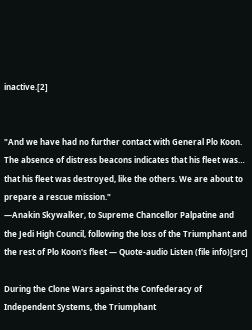inactive.[2]


"And we have had no further contact with General Plo Koon. The absence of distress beacons indicates that his fleet was… that his fleet was destroyed, like the others. We are about to prepare a rescue mission."
―Anakin Skywalker, to Supreme Chancellor Palpatine and the Jedi High Council, following the loss of the Triumphant and the rest of Plo Koon's fleet — Quote-audio Listen (file info)[src]

During the Clone Wars against the Confederacy of Independent Systems, the Triumphant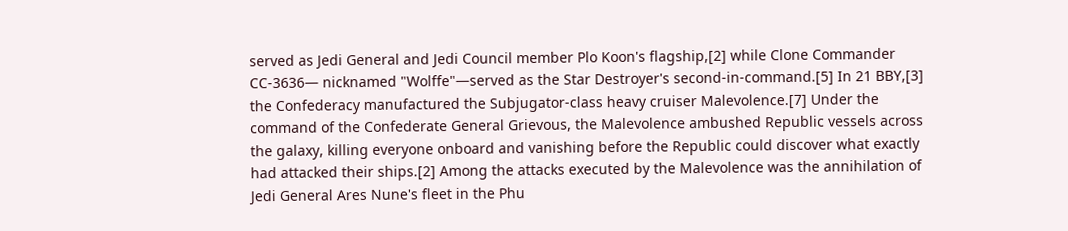served as Jedi General and Jedi Council member Plo Koon's flagship,[2] while Clone Commander CC-3636— nicknamed "Wolffe"—served as the Star Destroyer's second-in-command.[5] In 21 BBY,[3] the Confederacy manufactured the Subjugator-class heavy cruiser Malevolence.[7] Under the command of the Confederate General Grievous, the Malevolence ambushed Republic vessels across the galaxy, killing everyone onboard and vanishing before the Republic could discover what exactly had attacked their ships.[2] Among the attacks executed by the Malevolence was the annihilation of Jedi General Ares Nune's fleet in the Phu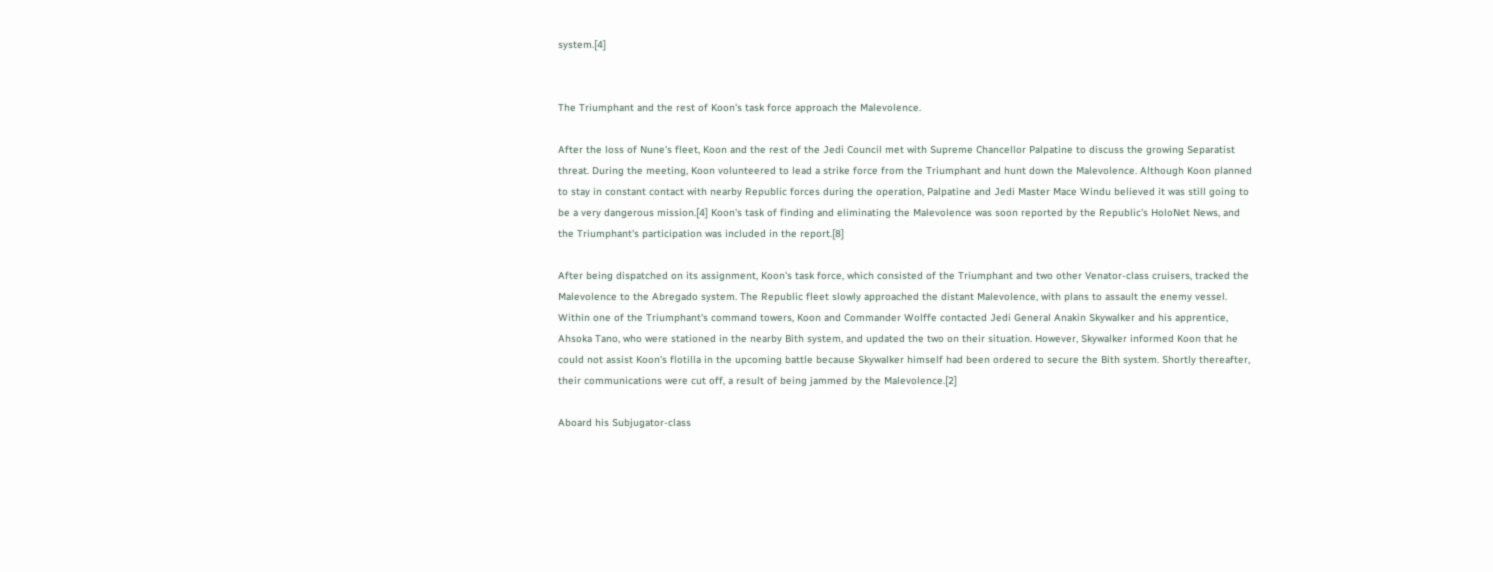system.[4]


The Triumphant and the rest of Koon's task force approach the Malevolence.

After the loss of Nune's fleet, Koon and the rest of the Jedi Council met with Supreme Chancellor Palpatine to discuss the growing Separatist threat. During the meeting, Koon volunteered to lead a strike force from the Triumphant and hunt down the Malevolence. Although Koon planned to stay in constant contact with nearby Republic forces during the operation, Palpatine and Jedi Master Mace Windu believed it was still going to be a very dangerous mission.[4] Koon's task of finding and eliminating the Malevolence was soon reported by the Republic's HoloNet News, and the Triumphant's participation was included in the report.[8]

After being dispatched on its assignment, Koon's task force, which consisted of the Triumphant and two other Venator-class cruisers, tracked the Malevolence to the Abregado system. The Republic fleet slowly approached the distant Malevolence, with plans to assault the enemy vessel. Within one of the Triumphant's command towers, Koon and Commander Wolffe contacted Jedi General Anakin Skywalker and his apprentice, Ahsoka Tano, who were stationed in the nearby Bith system, and updated the two on their situation. However, Skywalker informed Koon that he could not assist Koon's flotilla in the upcoming battle because Skywalker himself had been ordered to secure the Bith system. Shortly thereafter, their communications were cut off, a result of being jammed by the Malevolence.[2]

Aboard his Subjugator-class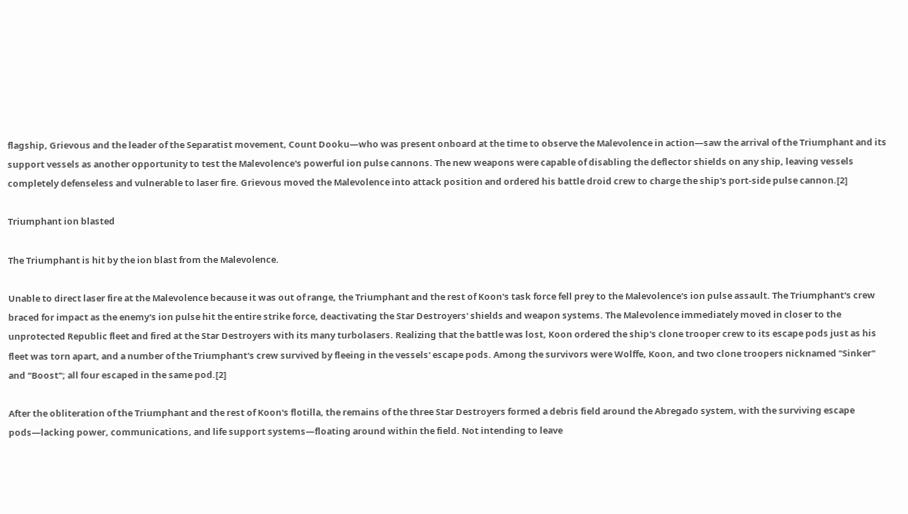flagship, Grievous and the leader of the Separatist movement, Count Dooku—who was present onboard at the time to observe the Malevolence in action—saw the arrival of the Triumphant and its support vessels as another opportunity to test the Malevolence's powerful ion pulse cannons. The new weapons were capable of disabling the deflector shields on any ship, leaving vessels completely defenseless and vulnerable to laser fire. Grievous moved the Malevolence into attack position and ordered his battle droid crew to charge the ship's port-side pulse cannon.[2]

Triumphant ion blasted

The Triumphant is hit by the ion blast from the Malevolence.

Unable to direct laser fire at the Malevolence because it was out of range, the Triumphant and the rest of Koon's task force fell prey to the Malevolence's ion pulse assault. The Triumphant's crew braced for impact as the enemy's ion pulse hit the entire strike force, deactivating the Star Destroyers' shields and weapon systems. The Malevolence immediately moved in closer to the unprotected Republic fleet and fired at the Star Destroyers with its many turbolasers. Realizing that the battle was lost, Koon ordered the ship's clone trooper crew to its escape pods just as his fleet was torn apart, and a number of the Triumphant's crew survived by fleeing in the vessels' escape pods. Among the survivors were Wolffe, Koon, and two clone troopers nicknamed "Sinker" and "Boost"; all four escaped in the same pod.[2]

After the obliteration of the Triumphant and the rest of Koon's flotilla, the remains of the three Star Destroyers formed a debris field around the Abregado system, with the surviving escape pods—lacking power, communications, and life support systems—floating around within the field. Not intending to leave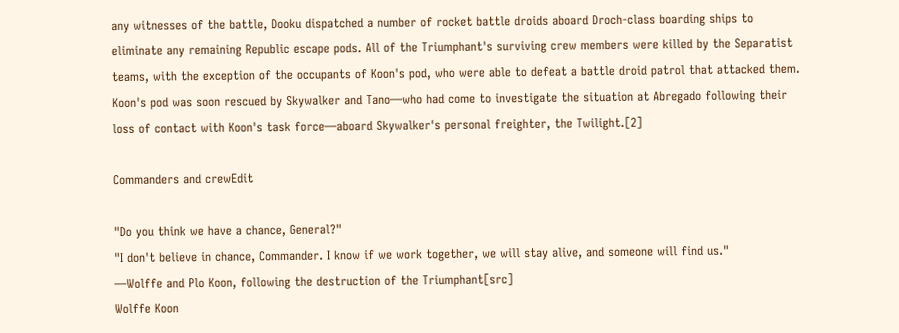any witnesses of the battle, Dooku dispatched a number of rocket battle droids aboard Droch-class boarding ships to eliminate any remaining Republic escape pods. All of the Triumphant's surviving crew members were killed by the Separatist teams, with the exception of the occupants of Koon's pod, who were able to defeat a battle droid patrol that attacked them. Koon's pod was soon rescued by Skywalker and Tano—who had come to investigate the situation at Abregado following their loss of contact with Koon's task force—aboard Skywalker's personal freighter, the Twilight.[2]

Commanders and crewEdit

"Do you think we have a chance, General?"
"I don't believe in chance, Commander. I know if we work together, we will stay alive, and someone will find us."
―Wolffe and Plo Koon, following the destruction of the Triumphant[src]
Wolffe Koon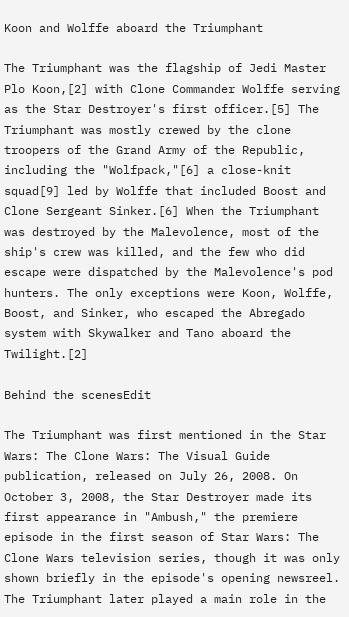Koon and Wolffe aboard the Triumphant

The Triumphant was the flagship of Jedi Master Plo Koon,[2] with Clone Commander Wolffe serving as the Star Destroyer's first officer.[5] The Triumphant was mostly crewed by the clone troopers of the Grand Army of the Republic, including the "Wolfpack,"[6] a close-knit squad[9] led by Wolffe that included Boost and Clone Sergeant Sinker.[6] When the Triumphant was destroyed by the Malevolence, most of the ship's crew was killed, and the few who did escape were dispatched by the Malevolence's pod hunters. The only exceptions were Koon, Wolffe, Boost, and Sinker, who escaped the Abregado system with Skywalker and Tano aboard the Twilight.[2]

Behind the scenesEdit

The Triumphant was first mentioned in the Star Wars: The Clone Wars: The Visual Guide publication, released on July 26, 2008. On October 3, 2008, the Star Destroyer made its first appearance in "Ambush," the premiere episode in the first season of Star Wars: The Clone Wars television series, though it was only shown briefly in the episode's opening newsreel. The Triumphant later played a main role in the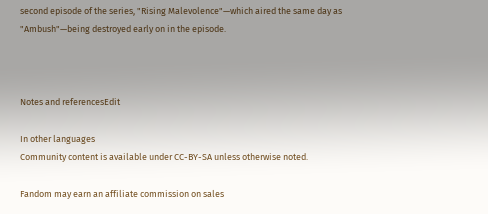second episode of the series, "Rising Malevolence"—which aired the same day as "Ambush"—being destroyed early on in the episode.



Notes and referencesEdit

In other languages
Community content is available under CC-BY-SA unless otherwise noted.

Fandom may earn an affiliate commission on sales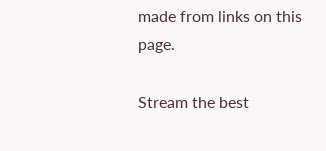made from links on this page.

Stream the best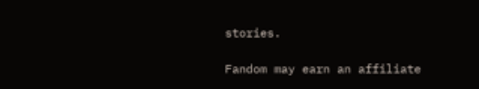stories.

Fandom may earn an affiliate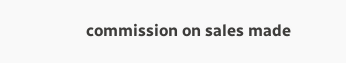commission on sales made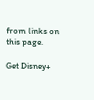from links on this page.

Get Disney+